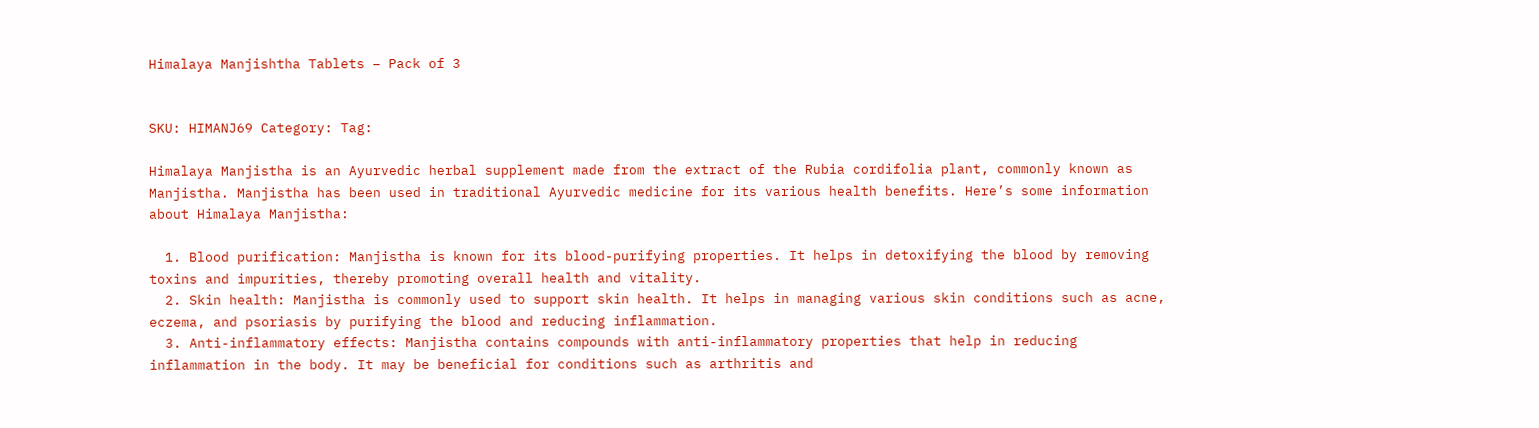Himalaya Manjishtha Tablets – Pack of 3


SKU: HIMANJ69 Category: Tag:

Himalaya Manjistha is an Ayurvedic herbal supplement made from the extract of the Rubia cordifolia plant, commonly known as Manjistha. Manjistha has been used in traditional Ayurvedic medicine for its various health benefits. Here’s some information about Himalaya Manjistha:

  1. Blood purification: Manjistha is known for its blood-purifying properties. It helps in detoxifying the blood by removing toxins and impurities, thereby promoting overall health and vitality.
  2. Skin health: Manjistha is commonly used to support skin health. It helps in managing various skin conditions such as acne, eczema, and psoriasis by purifying the blood and reducing inflammation.
  3. Anti-inflammatory effects: Manjistha contains compounds with anti-inflammatory properties that help in reducing inflammation in the body. It may be beneficial for conditions such as arthritis and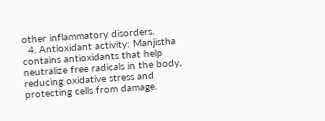other inflammatory disorders.
  4. Antioxidant activity: Manjistha contains antioxidants that help neutralize free radicals in the body, reducing oxidative stress and protecting cells from damage.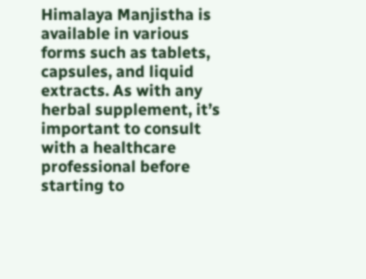Himalaya Manjistha is available in various forms such as tablets, capsules, and liquid extracts. As with any herbal supplement, it’s important to consult with a healthcare professional before starting to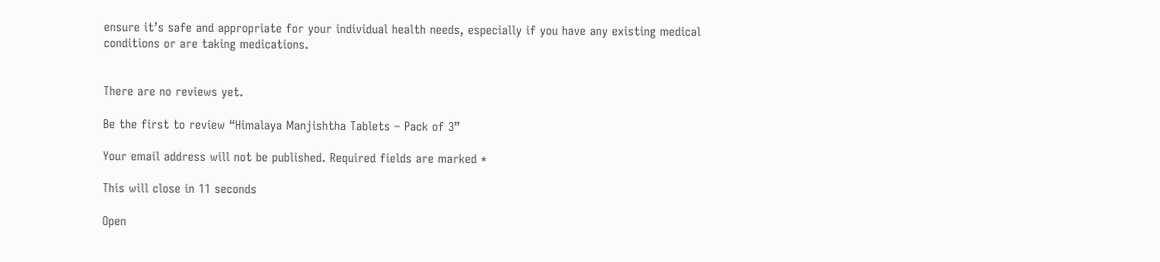ensure it’s safe and appropriate for your individual health needs, especially if you have any existing medical conditions or are taking medications.


There are no reviews yet.

Be the first to review “Himalaya Manjishtha Tablets – Pack of 3”

Your email address will not be published. Required fields are marked *

This will close in 11 seconds

Open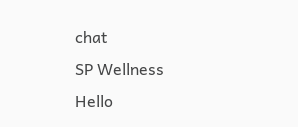chat
SP Wellness
Hello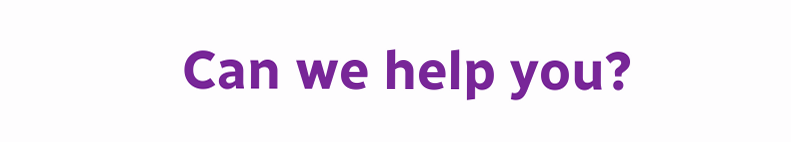Can we help you?